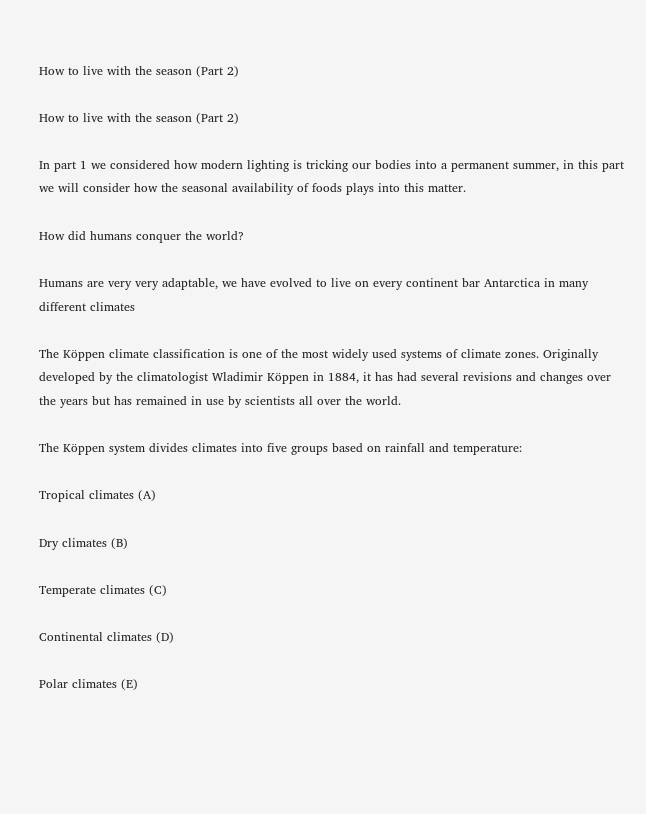How to live with the season (Part 2)

How to live with the season (Part 2)

In part 1 we considered how modern lighting is tricking our bodies into a permanent summer, in this part we will consider how the seasonal availability of foods plays into this matter.

How did humans conquer the world?

Humans are very very adaptable, we have evolved to live on every continent bar Antarctica in many different climates

The Köppen climate classification is one of the most widely used systems of climate zones. Originally developed by the climatologist Wladimir Köppen in 1884, it has had several revisions and changes over the years but has remained in use by scientists all over the world.

The Köppen system divides climates into five groups based on rainfall and temperature:

Tropical climates (A)

Dry climates (B)

Temperate climates (C)

Continental climates (D)

Polar climates (E)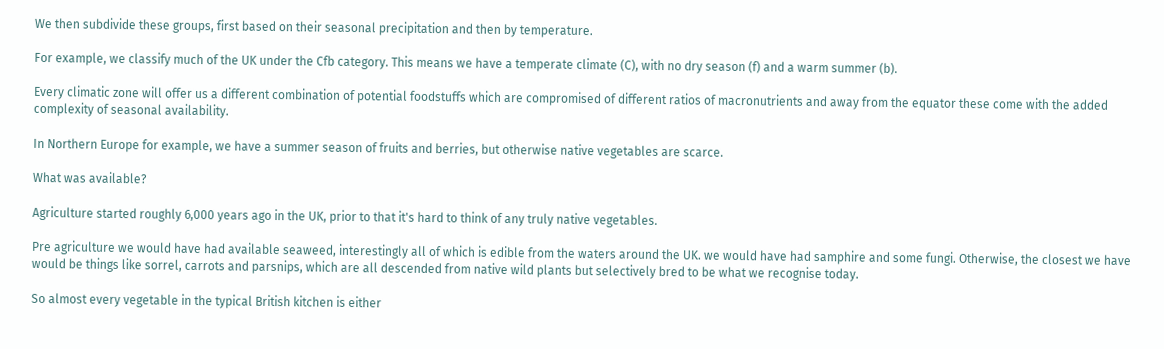We then subdivide these groups, first based on their seasonal precipitation and then by temperature.

For example, we classify much of the UK under the Cfb category. This means we have a temperate climate (C), with no dry season (f) and a warm summer (b).

Every climatic zone will offer us a different combination of potential foodstuffs which are compromised of different ratios of macronutrients and away from the equator these come with the added complexity of seasonal availability.

In Northern Europe for example, we have a summer season of fruits and berries, but otherwise native vegetables are scarce.

What was available?

Agriculture started roughly 6,000 years ago in the UK, prior to that it's hard to think of any truly native vegetables.

Pre agriculture we would have had available seaweed, interestingly all of which is edible from the waters around the UK. we would have had samphire and some fungi. Otherwise, the closest we have would be things like sorrel, carrots and parsnips, which are all descended from native wild plants but selectively bred to be what we recognise today.

So almost every vegetable in the typical British kitchen is either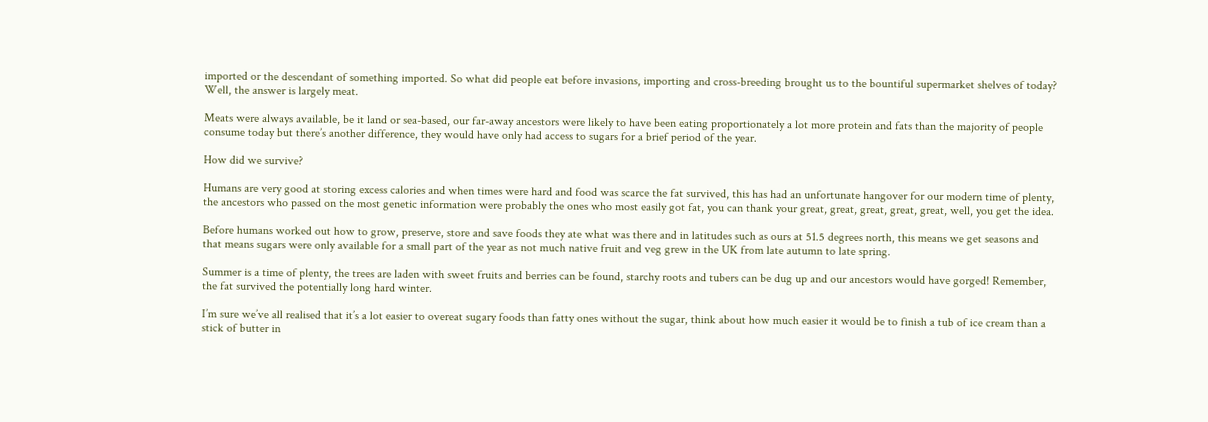imported or the descendant of something imported. So what did people eat before invasions, importing and cross-breeding brought us to the bountiful supermarket shelves of today? Well, the answer is largely meat.

Meats were always available, be it land or sea-based, our far-away ancestors were likely to have been eating proportionately a lot more protein and fats than the majority of people consume today but there’s another difference, they would have only had access to sugars for a brief period of the year.

How did we survive?

Humans are very good at storing excess calories and when times were hard and food was scarce the fat survived, this has had an unfortunate hangover for our modern time of plenty, the ancestors who passed on the most genetic information were probably the ones who most easily got fat, you can thank your great, great, great, great, great, well, you get the idea.

Before humans worked out how to grow, preserve, store and save foods they ate what was there and in latitudes such as ours at 51.5 degrees north, this means we get seasons and that means sugars were only available for a small part of the year as not much native fruit and veg grew in the UK from late autumn to late spring.

Summer is a time of plenty, the trees are laden with sweet fruits and berries can be found, starchy roots and tubers can be dug up and our ancestors would have gorged! Remember, the fat survived the potentially long hard winter.

I’m sure we’ve all realised that it’s a lot easier to overeat sugary foods than fatty ones without the sugar, think about how much easier it would be to finish a tub of ice cream than a stick of butter in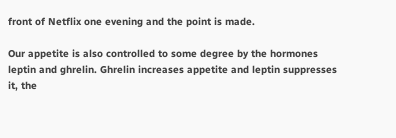front of Netflix one evening and the point is made.

Our appetite is also controlled to some degree by the hormones leptin and ghrelin. Ghrelin increases appetite and leptin suppresses it, the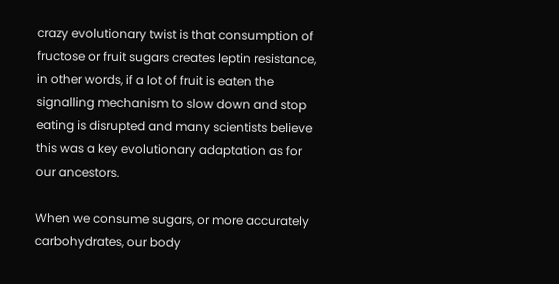crazy evolutionary twist is that consumption of fructose or fruit sugars creates leptin resistance, in other words, if a lot of fruit is eaten the signalling mechanism to slow down and stop eating is disrupted and many scientists believe this was a key evolutionary adaptation as for our ancestors.

When we consume sugars, or more accurately carbohydrates, our body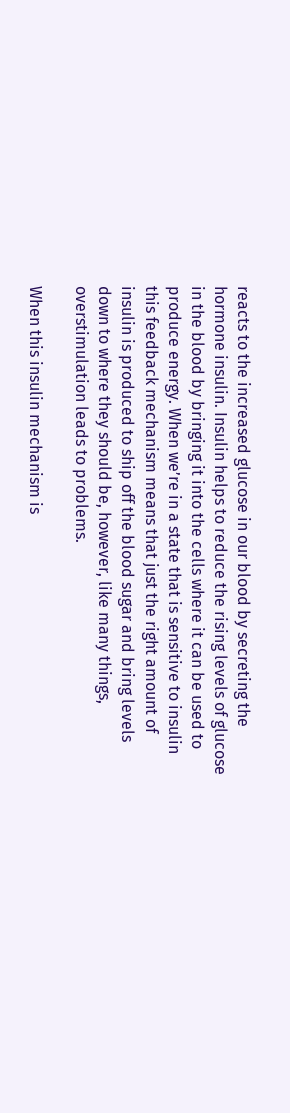reacts to the increased glucose in our blood by secreting the hormone insulin. Insulin helps to reduce the rising levels of glucose in the blood by bringing it into the cells where it can be used to produce energy. When we’re in a state that is sensitive to insulin this feedback mechanism means that just the right amount of insulin is produced to ship off the blood sugar and bring levels down to where they should be, however, like many things, overstimulation leads to problems.

When this insulin mechanism is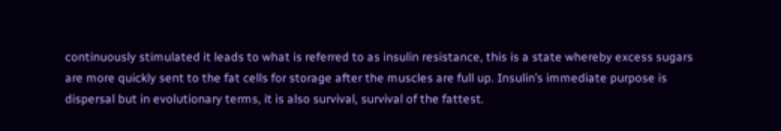continuously stimulated it leads to what is referred to as insulin resistance, this is a state whereby excess sugars are more quickly sent to the fat cells for storage after the muscles are full up. Insulin’s immediate purpose is dispersal but in evolutionary terms, it is also survival, survival of the fattest.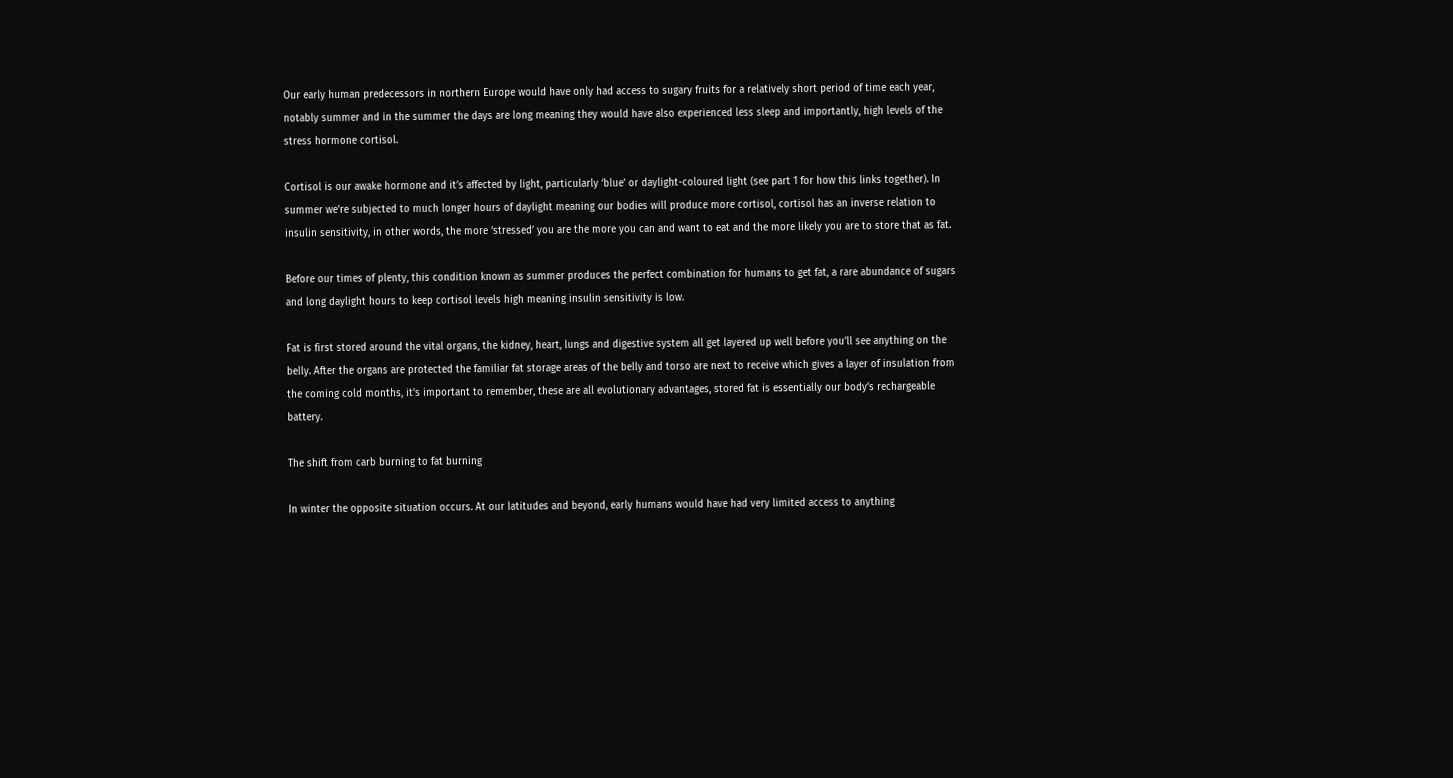Our early human predecessors in northern Europe would have only had access to sugary fruits for a relatively short period of time each year, notably summer and in the summer the days are long meaning they would have also experienced less sleep and importantly, high levels of the stress hormone cortisol.

Cortisol is our awake hormone and it’s affected by light, particularly ‘blue’ or daylight-coloured light (see part 1 for how this links together). In summer we’re subjected to much longer hours of daylight meaning our bodies will produce more cortisol, cortisol has an inverse relation to insulin sensitivity, in other words, the more ‘stressed’ you are the more you can and want to eat and the more likely you are to store that as fat.

Before our times of plenty, this condition known as summer produces the perfect combination for humans to get fat, a rare abundance of sugars and long daylight hours to keep cortisol levels high meaning insulin sensitivity is low.

Fat is first stored around the vital organs, the kidney, heart, lungs and digestive system all get layered up well before you’ll see anything on the belly. After the organs are protected the familiar fat storage areas of the belly and torso are next to receive which gives a layer of insulation from the coming cold months, it's important to remember, these are all evolutionary advantages, stored fat is essentially our body’s rechargeable battery.

The shift from carb burning to fat burning

In winter the opposite situation occurs. At our latitudes and beyond, early humans would have had very limited access to anything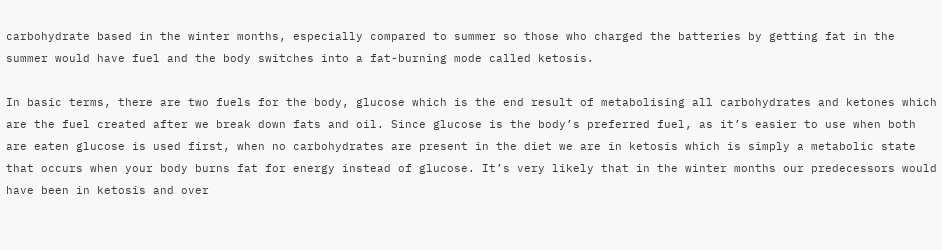carbohydrate based in the winter months, especially compared to summer so those who charged the batteries by getting fat in the summer would have fuel and the body switches into a fat-burning mode called ketosis.

In basic terms, there are two fuels for the body, glucose which is the end result of metabolising all carbohydrates and ketones which are the fuel created after we break down fats and oil. Since glucose is the body’s preferred fuel, as it’s easier to use when both are eaten glucose is used first, when no carbohydrates are present in the diet we are in ketosis which is simply a metabolic state that occurs when your body burns fat for energy instead of glucose. It’s very likely that in the winter months our predecessors would have been in ketosis and over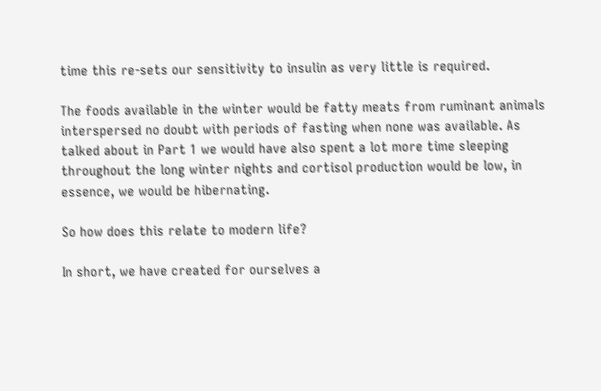time this re-sets our sensitivity to insulin as very little is required.

The foods available in the winter would be fatty meats from ruminant animals interspersed no doubt with periods of fasting when none was available. As talked about in Part 1 we would have also spent a lot more time sleeping throughout the long winter nights and cortisol production would be low, in essence, we would be hibernating.

So how does this relate to modern life?

In short, we have created for ourselves a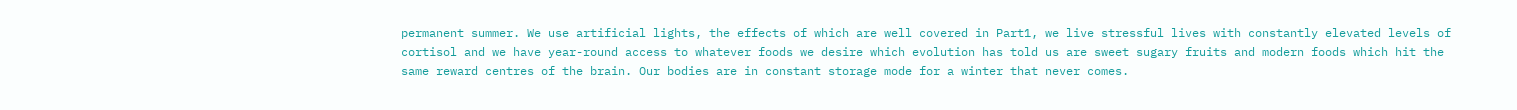permanent summer. We use artificial lights, the effects of which are well covered in Part1, we live stressful lives with constantly elevated levels of cortisol and we have year-round access to whatever foods we desire which evolution has told us are sweet sugary fruits and modern foods which hit the same reward centres of the brain. Our bodies are in constant storage mode for a winter that never comes.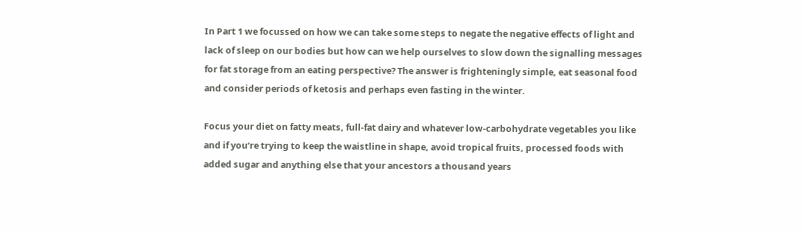In Part 1 we focussed on how we can take some steps to negate the negative effects of light and lack of sleep on our bodies but how can we help ourselves to slow down the signalling messages for fat storage from an eating perspective? The answer is frighteningly simple, eat seasonal food and consider periods of ketosis and perhaps even fasting in the winter.

Focus your diet on fatty meats, full-fat dairy and whatever low-carbohydrate vegetables you like and if you’re trying to keep the waistline in shape, avoid tropical fruits, processed foods with added sugar and anything else that your ancestors a thousand years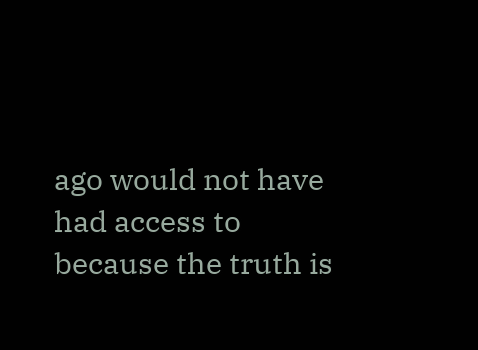ago would not have had access to because the truth is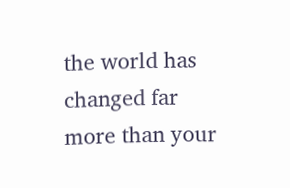the world has changed far more than your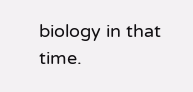biology in that time.